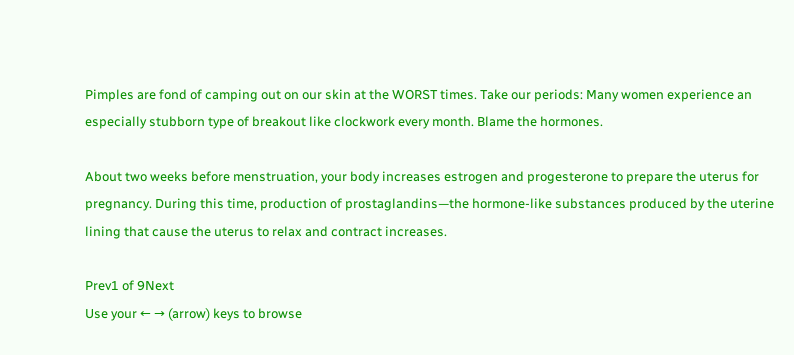Pimples are fond of camping out on our skin at the WORST times. Take our periods: Many women experience an especially stubborn type of breakout like clockwork every month. Blame the hormones.

About two weeks before menstruation, your body increases estrogen and progesterone to prepare the uterus for pregnancy. During this time, production of prostaglandins—the hormone-like substances produced by the uterine lining that cause the uterus to relax and contract increases.

Prev1 of 9Next
Use your ← → (arrow) keys to browse